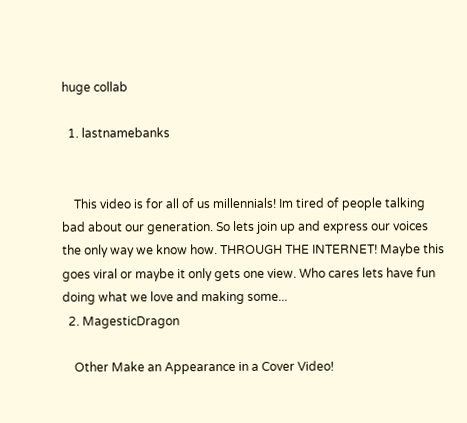huge collab

  1. lastnamebanks


    This video is for all of us millennials! Im tired of people talking bad about our generation. So lets join up and express our voices the only way we know how. THROUGH THE INTERNET! Maybe this goes viral or maybe it only gets one view. Who cares lets have fun doing what we love and making some...
  2. MagesticDragon

    Other Make an Appearance in a Cover Video!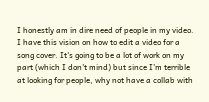I honestly am in dire need of people in my video. I have this vision on how to edit a video for a song cover. It's going to be a lot of work on my part (which I don't mind) but since I'm terrible at looking for people, why not have a collab with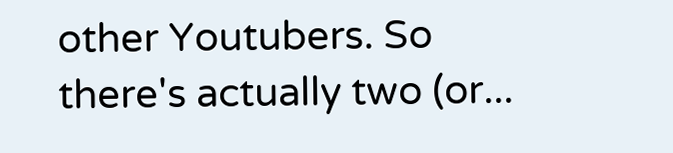other Youtubers. So there's actually two (or...